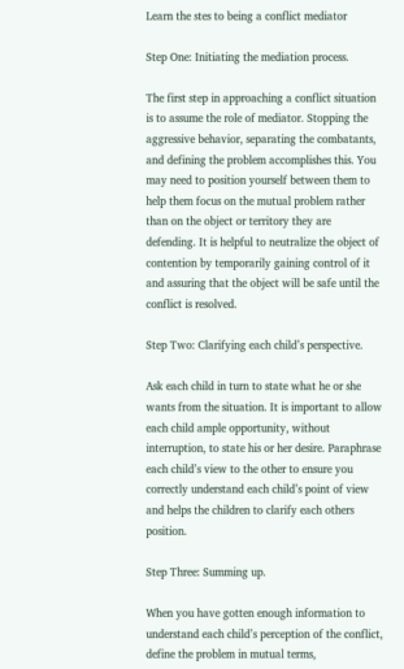Learn the stes to being a conflict mediator

Step One: Initiating the mediation process.

The first step in approaching a conflict situation is to assume the role of mediator. Stopping the aggressive behavior, separating the combatants, and defining the problem accomplishes this. You may need to position yourself between them to help them focus on the mutual problem rather than on the object or territory they are defending. It is helpful to neutralize the object of contention by temporarily gaining control of it and assuring that the object will be safe until the conflict is resolved.

Step Two: Clarifying each child’s perspective.

Ask each child in turn to state what he or she wants from the situation. It is important to allow each child ample opportunity, without interruption, to state his or her desire. Paraphrase each child’s view to the other to ensure you correctly understand each child’s point of view and helps the children to clarify each others position.

Step Three: Summing up.

When you have gotten enough information to understand each child’s perception of the conflict, define the problem in mutual terms,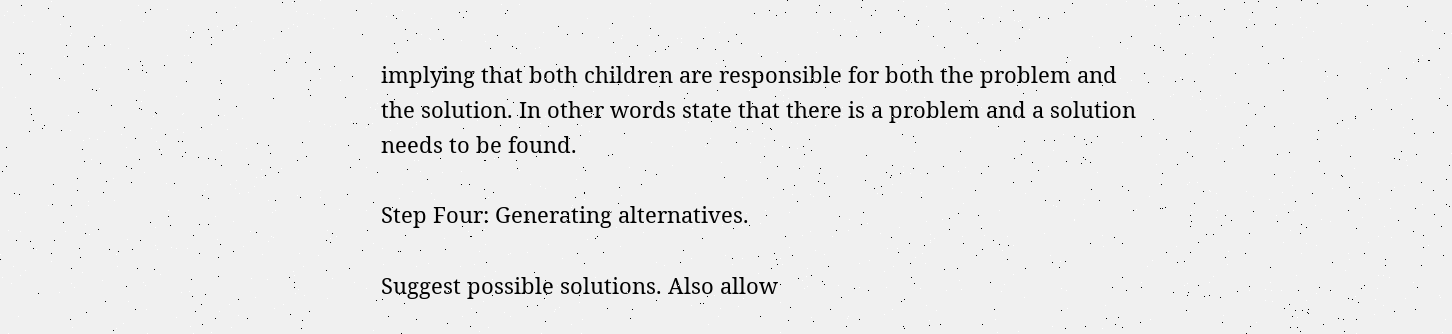implying that both children are responsible for both the problem and the solution. In other words state that there is a problem and a solution needs to be found.

Step Four: Generating alternatives.

Suggest possible solutions. Also allow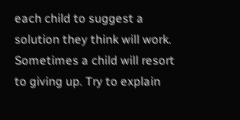each child to suggest a solution they think will work. Sometimes a child will resort to giving up. Try to explain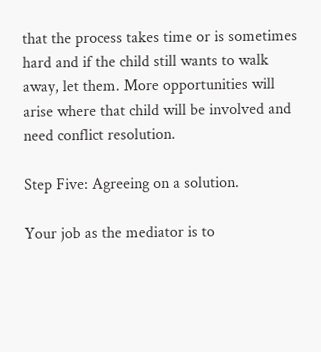that the process takes time or is sometimes hard and if the child still wants to walk away, let them. More opportunities will arise where that child will be involved and need conflict resolution.

Step Five: Agreeing on a solution.

Your job as the mediator is to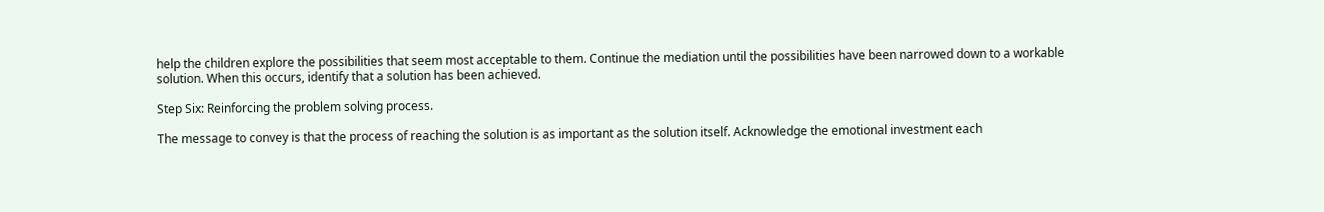help the children explore the possibilities that seem most acceptable to them. Continue the mediation until the possibilities have been narrowed down to a workable solution. When this occurs, identify that a solution has been achieved.

Step Six: Reinforcing the problem solving process.

The message to convey is that the process of reaching the solution is as important as the solution itself. Acknowledge the emotional investment each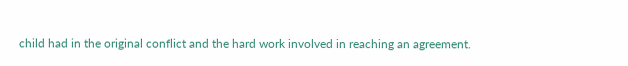child had in the original conflict and the hard work involved in reaching an agreement.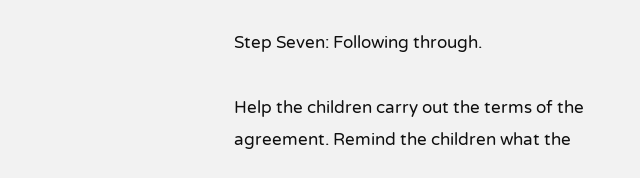Step Seven: Following through.

Help the children carry out the terms of the agreement. Remind the children what the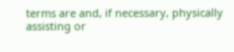terms are and, if necessary, physically assisting or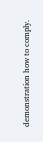demonstration how to comply.